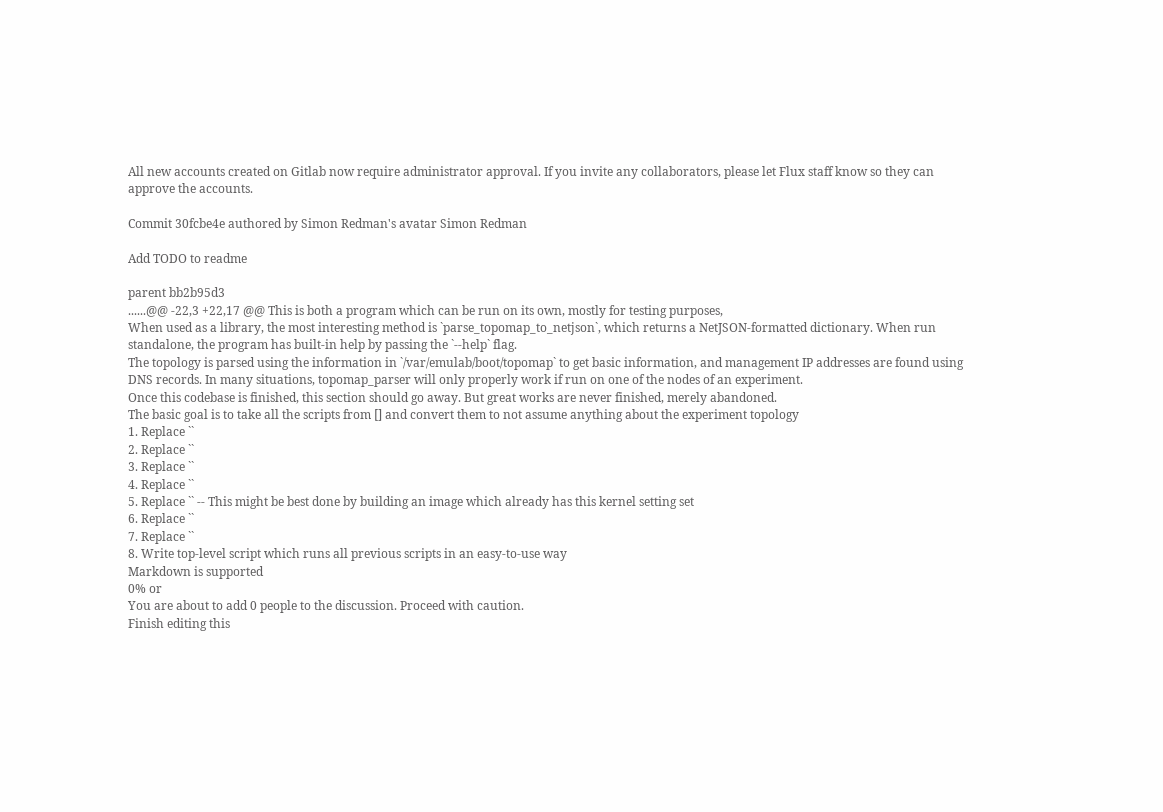All new accounts created on Gitlab now require administrator approval. If you invite any collaborators, please let Flux staff know so they can approve the accounts.

Commit 30fcbe4e authored by Simon Redman's avatar Simon Redman

Add TODO to readme

parent bb2b95d3
......@@ -22,3 +22,17 @@ This is both a program which can be run on its own, mostly for testing purposes,
When used as a library, the most interesting method is `parse_topomap_to_netjson`, which returns a NetJSON-formatted dictionary. When run standalone, the program has built-in help by passing the `--help` flag.
The topology is parsed using the information in `/var/emulab/boot/topomap` to get basic information, and management IP addresses are found using DNS records. In many situations, topomap_parser will only properly work if run on one of the nodes of an experiment.
Once this codebase is finished, this section should go away. But great works are never finished, merely abandoned.
The basic goal is to take all the scripts from [] and convert them to not assume anything about the experiment topology
1. Replace ``
2. Replace ``
3. Replace ``
4. Replace ``
5. Replace `` -- This might be best done by building an image which already has this kernel setting set
6. Replace ``
7. Replace ``
8. Write top-level script which runs all previous scripts in an easy-to-use way
Markdown is supported
0% or
You are about to add 0 people to the discussion. Proceed with caution.
Finish editing this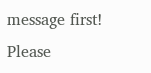message first!
Please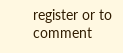register or to comment